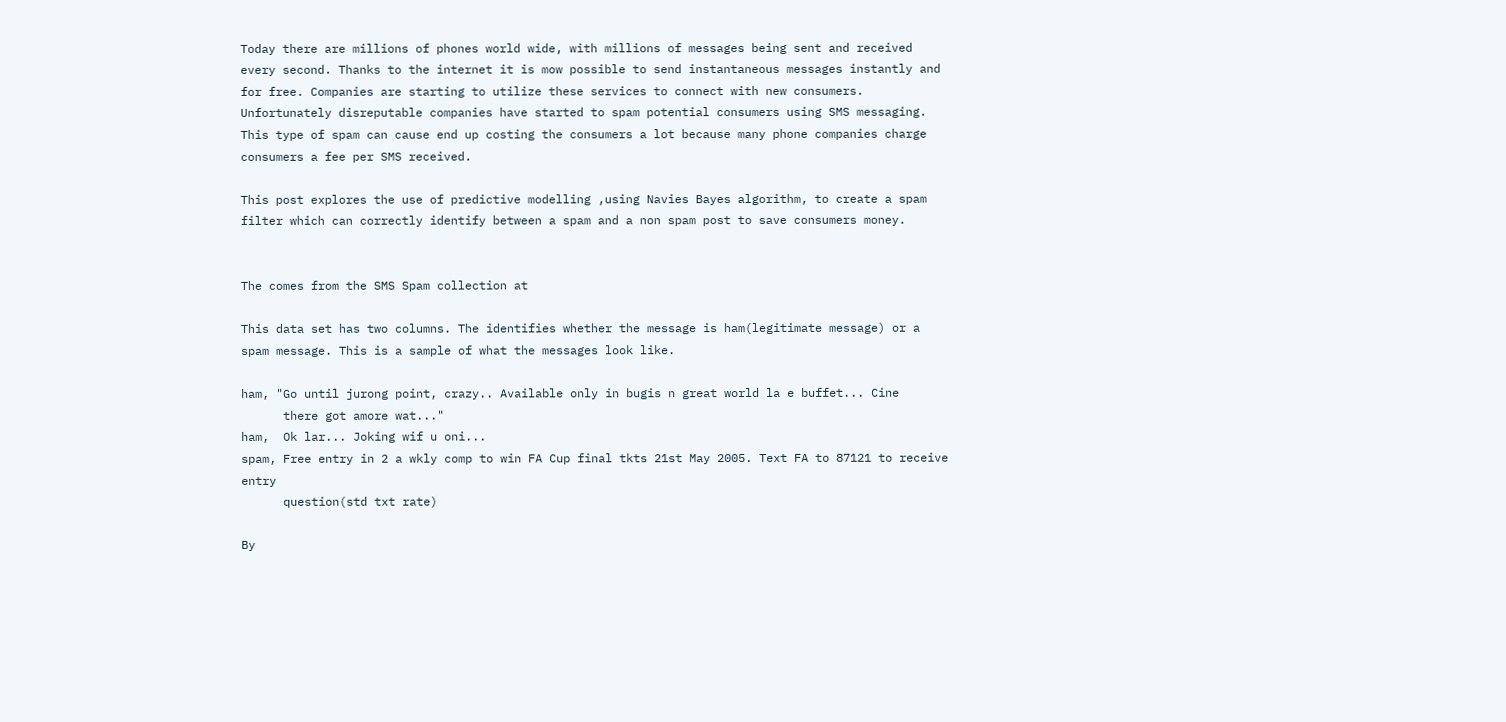Today there are millions of phones world wide, with millions of messages being sent and received every second. Thanks to the internet it is mow possible to send instantaneous messages instantly and for free. Companies are starting to utilize these services to connect with new consumers. Unfortunately disreputable companies have started to spam potential consumers using SMS messaging. This type of spam can cause end up costing the consumers a lot because many phone companies charge consumers a fee per SMS received.

This post explores the use of predictive modelling ,using Navies Bayes algorithm, to create a spam filter which can correctly identify between a spam and a non spam post to save consumers money.


The comes from the SMS Spam collection at

This data set has two columns. The identifies whether the message is ham(legitimate message) or a spam message. This is a sample of what the messages look like.

ham, "Go until jurong point, crazy.. Available only in bugis n great world la e buffet... Cine
      there got amore wat..."
ham,  Ok lar... Joking wif u oni...
spam, Free entry in 2 a wkly comp to win FA Cup final tkts 21st May 2005. Text FA to 87121 to receive entry
      question(std txt rate)

By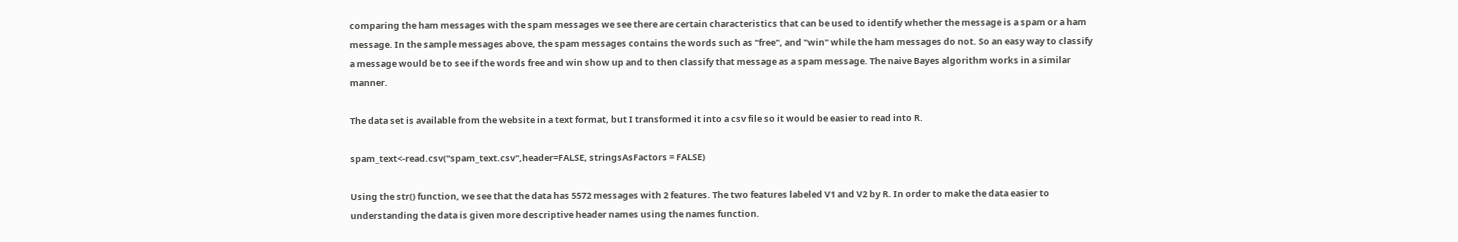comparing the ham messages with the spam messages we see there are certain characteristics that can be used to identify whether the message is a spam or a ham message. In the sample messages above, the spam messages contains the words such as "free", and "win" while the ham messages do not. So an easy way to classify a message would be to see if the words free and win show up and to then classify that message as a spam message. The naive Bayes algorithm works in a similar manner.

The data set is available from the website in a text format, but I transformed it into a csv file so it would be easier to read into R.

spam_text<-read.csv("spam_text.csv",header=FALSE, stringsAsFactors = FALSE)

Using the str() function, we see that the data has 5572 messages with 2 features. The two features labeled V1 and V2 by R. In order to make the data easier to understanding the data is given more descriptive header names using the names function.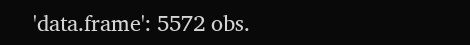'data.frame': 5572 obs.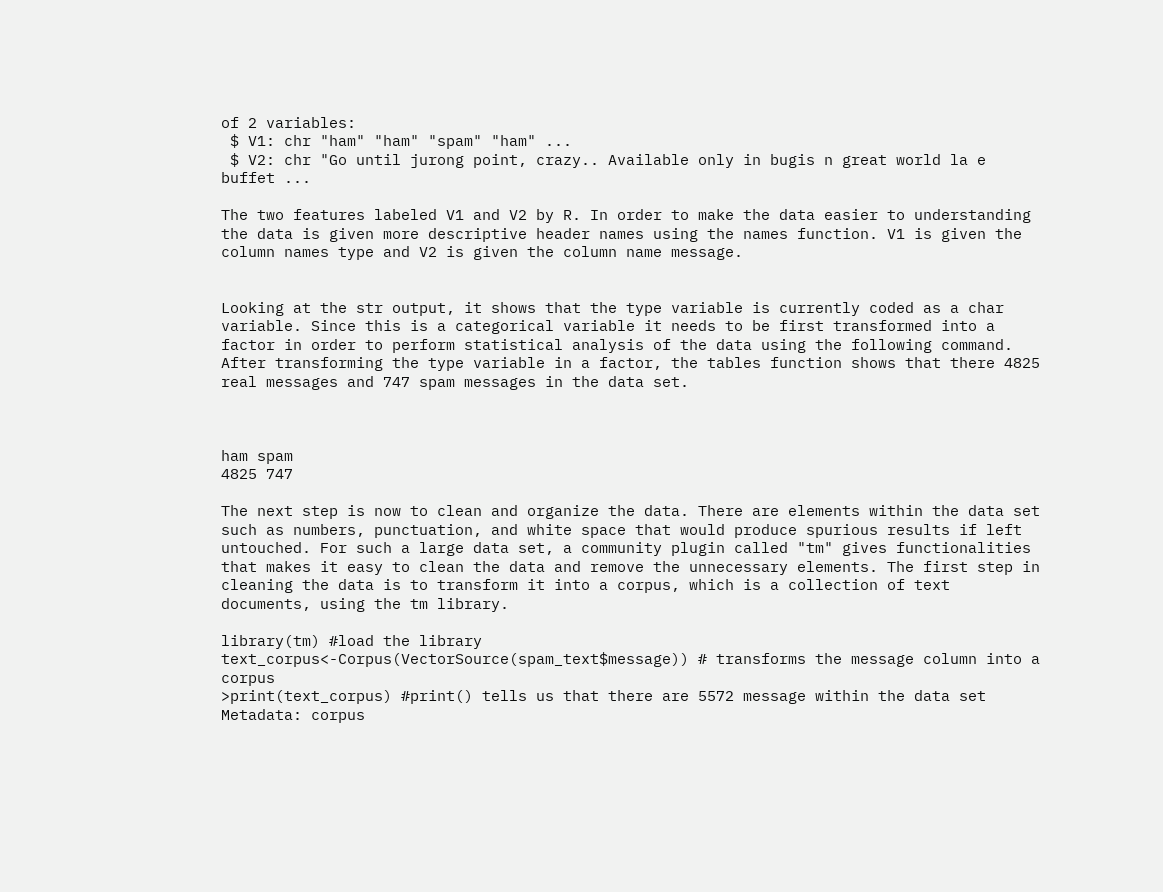of 2 variables:
 $ V1: chr "ham" "ham" "spam" "ham" ...
 $ V2: chr "Go until jurong point, crazy.. Available only in bugis n great world la e buffet ...

The two features labeled V1 and V2 by R. In order to make the data easier to understanding the data is given more descriptive header names using the names function. V1 is given the column names type and V2 is given the column name message.


Looking at the str output, it shows that the type variable is currently coded as a char variable. Since this is a categorical variable it needs to be first transformed into a factor in order to perform statistical analysis of the data using the following command. After transforming the type variable in a factor, the tables function shows that there 4825 real messages and 747 spam messages in the data set.



ham spam
4825 747

The next step is now to clean and organize the data. There are elements within the data set such as numbers, punctuation, and white space that would produce spurious results if left untouched. For such a large data set, a community plugin called "tm" gives functionalities that makes it easy to clean the data and remove the unnecessary elements. The first step in cleaning the data is to transform it into a corpus, which is a collection of text documents, using the tm library.

library(tm) #load the library
text_corpus<-Corpus(VectorSource(spam_text$message)) # transforms the message column into a corpus
>print(text_corpus) #print() tells us that there are 5572 message within the data set
Metadata: corpus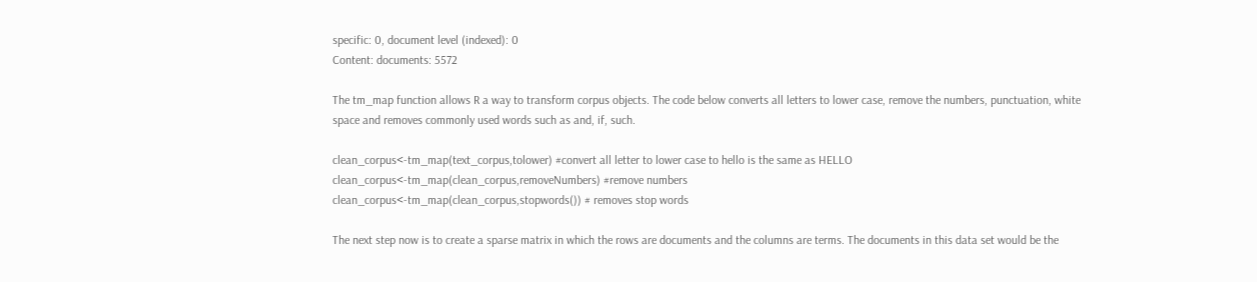specific: 0, document level (indexed): 0
Content: documents: 5572

The tm_map function allows R a way to transform corpus objects. The code below converts all letters to lower case, remove the numbers, punctuation, white space and removes commonly used words such as and, if, such.

clean_corpus<-tm_map(text_corpus,tolower) #convert all letter to lower case to hello is the same as HELLO
clean_corpus<-tm_map(clean_corpus,removeNumbers) #remove numbers
clean_corpus<-tm_map(clean_corpus,stopwords()) # removes stop words

The next step now is to create a sparse matrix in which the rows are documents and the columns are terms. The documents in this data set would be the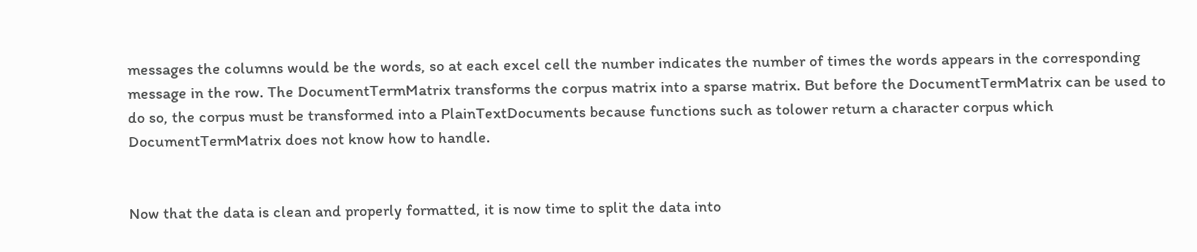messages the columns would be the words, so at each excel cell the number indicates the number of times the words appears in the corresponding message in the row. The DocumentTermMatrix transforms the corpus matrix into a sparse matrix. But before the DocumentTermMatrix can be used to do so, the corpus must be transformed into a PlainTextDocuments because functions such as tolower return a character corpus which DocumentTermMatrix does not know how to handle.


Now that the data is clean and properly formatted, it is now time to split the data into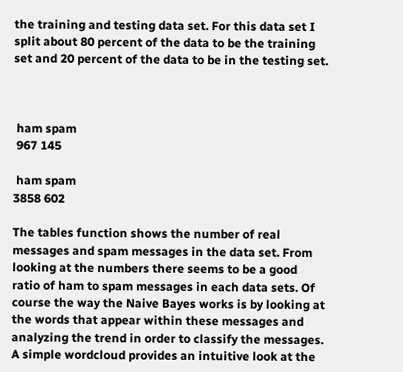the training and testing data set. For this data set I split about 80 percent of the data to be the training set and 20 percent of the data to be in the testing set.



 ham spam
 967 145

 ham spam
3858 602

The tables function shows the number of real messages and spam messages in the data set. From looking at the numbers there seems to be a good ratio of ham to spam messages in each data sets. Of course the way the Naive Bayes works is by looking at the words that appear within these messages and analyzing the trend in order to classify the messages. A simple wordcloud provides an intuitive look at the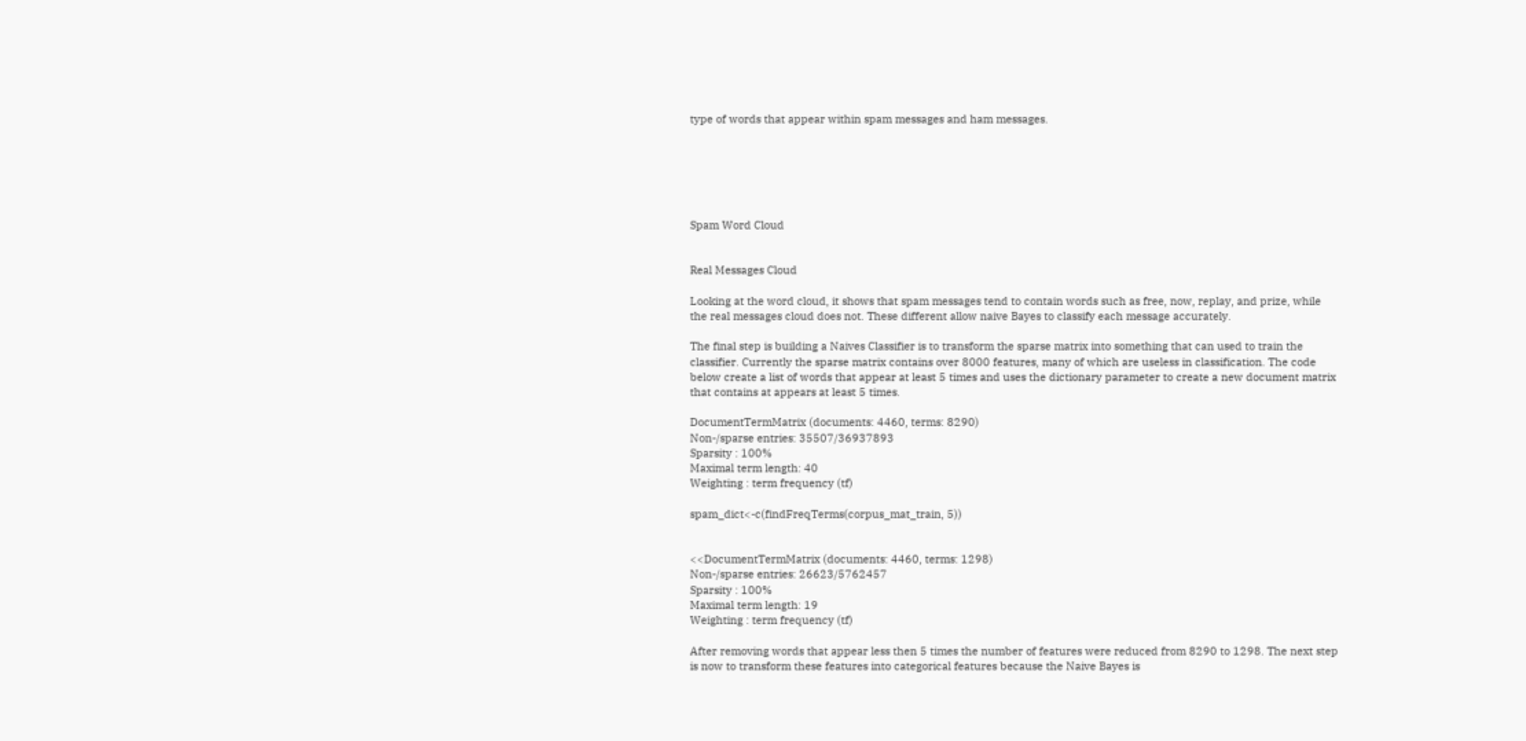type of words that appear within spam messages and ham messages.






Spam Word Cloud


Real Messages Cloud

Looking at the word cloud, it shows that spam messages tend to contain words such as free, now, replay, and prize, while the real messages cloud does not. These different allow naive Bayes to classify each message accurately.

The final step is building a Naives Classifier is to transform the sparse matrix into something that can used to train the classifier. Currently the sparse matrix contains over 8000 features, many of which are useless in classification. The code below create a list of words that appear at least 5 times and uses the dictionary parameter to create a new document matrix that contains at appears at least 5 times.

DocumentTermMatrix (documents: 4460, terms: 8290)
Non-/sparse entries: 35507/36937893
Sparsity : 100%
Maximal term length: 40
Weighting : term frequency (tf)

spam_dict<-c(findFreqTerms(corpus_mat_train, 5))


<<DocumentTermMatrix (documents: 4460, terms: 1298)
Non-/sparse entries: 26623/5762457
Sparsity : 100%
Maximal term length: 19
Weighting : term frequency (tf)

After removing words that appear less then 5 times the number of features were reduced from 8290 to 1298. The next step is now to transform these features into categorical features because the Naive Bayes is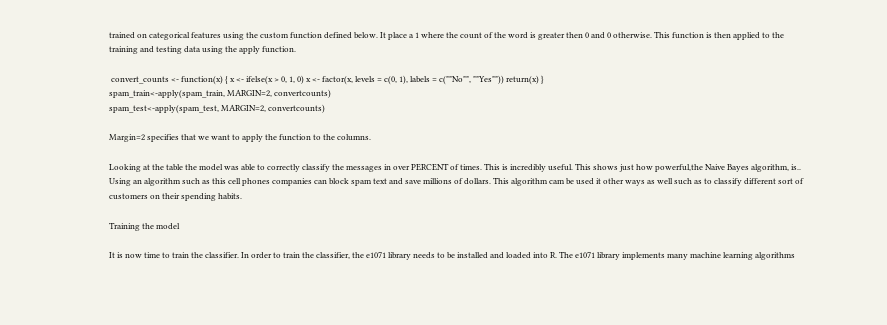trained on categorical features using the custom function defined below. It place a 1 where the count of the word is greater then 0 and 0 otherwise. This function is then applied to the training and testing data using the apply function.

 convert_counts <- function(x) { x <- ifelse(x > 0, 1, 0) x <- factor(x, levels = c(0, 1), labels = c(""No"", ""Yes"")) return(x) }
spam_train<-apply(spam_train, MARGIN=2, convertcounts)
spam_test<-apply(spam_test, MARGIN=2, convertcounts)

Margin=2 specifies that we want to apply the function to the columns.

Looking at the table the model was able to correctly classify the messages in over PERCENT of times. This is incredibly useful. This shows just how powerful,the Naive Bayes algorithm, is.. Using an algorithm such as this cell phones companies can block spam text and save millions of dollars. This algorithm cam be used it other ways as well such as to classify different sort of customers on their spending habits.

Training the model

It is now time to train the classifier. In order to train the classifier, the e1071 library needs to be installed and loaded into R. The e1071 library implements many machine learning algorithms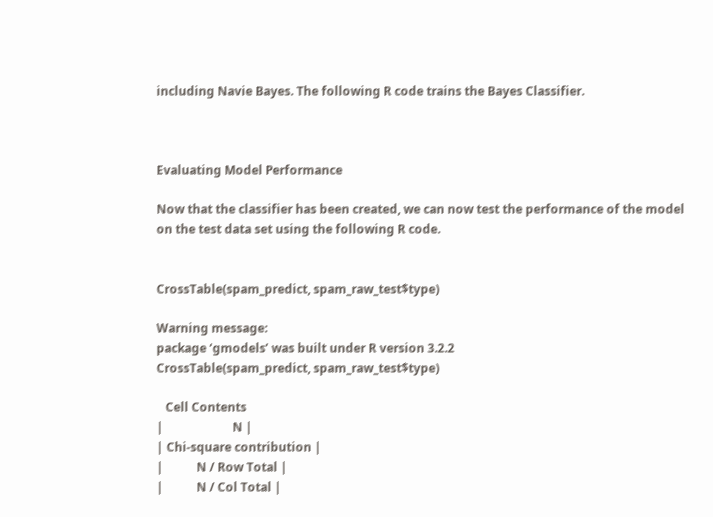including Navie Bayes. The following R code trains the Bayes Classifier.



Evaluating Model Performance

Now that the classifier has been created, we can now test the performance of the model on the test data set using the following R code.


CrossTable(spam_predict, spam_raw_test$type)

Warning message:
package ‘gmodels’ was built under R version 3.2.2
CrossTable(spam_predict, spam_raw_test$type)

   Cell Contents
|                       N |
| Chi-square contribution |
|           N / Row Total |
|           N / Col Total |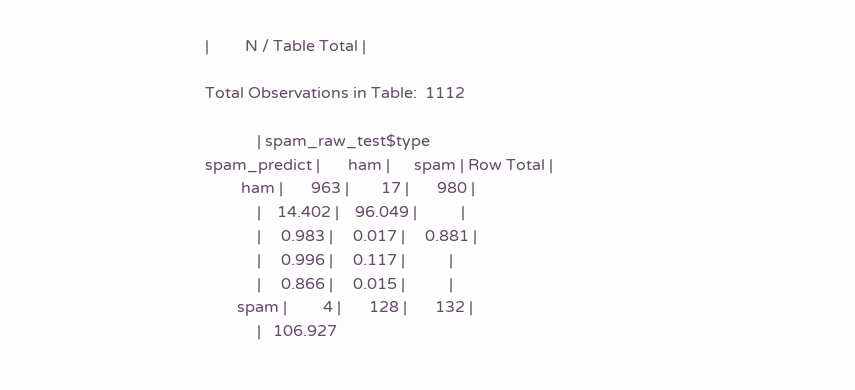|         N / Table Total |

Total Observations in Table:  1112

             | spam_raw_test$type
spam_predict |       ham |      spam | Row Total |
         ham |       963 |        17 |       980 |
             |    14.402 |    96.049 |           |
             |     0.983 |     0.017 |     0.881 |
             |     0.996 |     0.117 |           |
             |     0.866 |     0.015 |           |
        spam |         4 |       128 |       132 |
             |   106.927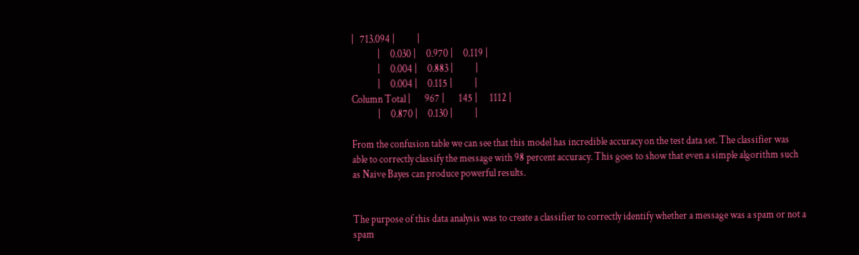|   713.094 |           |
             |     0.030 |     0.970 |     0.119 |
             |     0.004 |     0.883 |           |
             |     0.004 |     0.115 |           |
Column Total |       967 |       145 |      1112 |
             |     0.870 |     0.130 |           |

From the confusion table we can see that this model has incredible accuracy on the test data set. The classifier was able to correctly classify the message with 98 percent accuracy. This goes to show that even a simple algorithm such as Naive Bayes can produce powerful results.


The purpose of this data analysis was to create a classifier to correctly identify whether a message was a spam or not a spam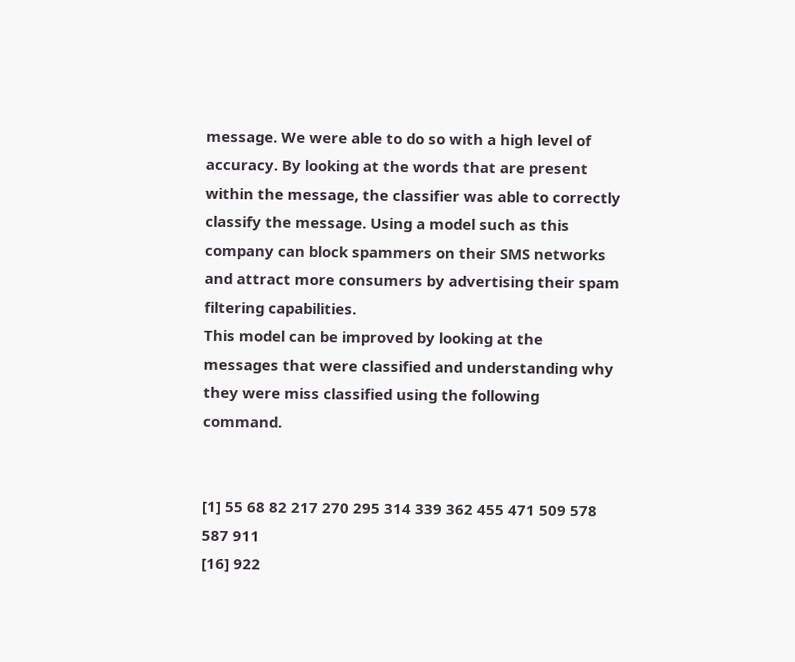message. We were able to do so with a high level of accuracy. By looking at the words that are present within the message, the classifier was able to correctly classify the message. Using a model such as this company can block spammers on their SMS networks and attract more consumers by advertising their spam filtering capabilities.
This model can be improved by looking at the messages that were classified and understanding why they were miss classified using the following command.


[1] 55 68 82 217 270 295 314 339 362 455 471 509 578 587 911
[16] 922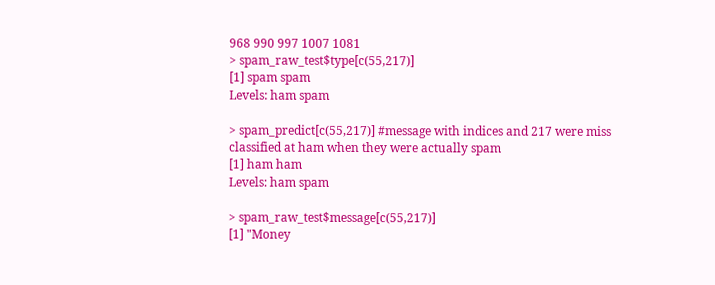968 990 997 1007 1081
> spam_raw_test$type[c(55,217)]
[1] spam spam
Levels: ham spam

> spam_predict[c(55,217)] #message with indices and 217 were miss classified at ham when they were actually spam
[1] ham ham
Levels: ham spam

> spam_raw_test$message[c(55,217)]
[1] "Money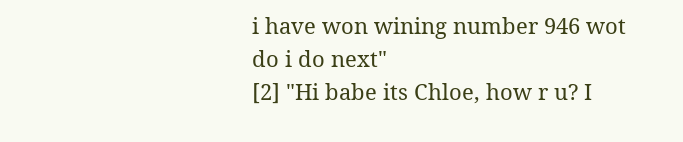i have won wining number 946 wot do i do next"
[2] "Hi babe its Chloe, how r u? I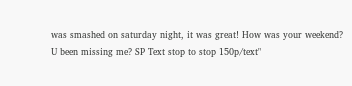was smashed on saturday night, it was great! How was your weekend?
U been missing me? SP Text stop to stop 150p/text"